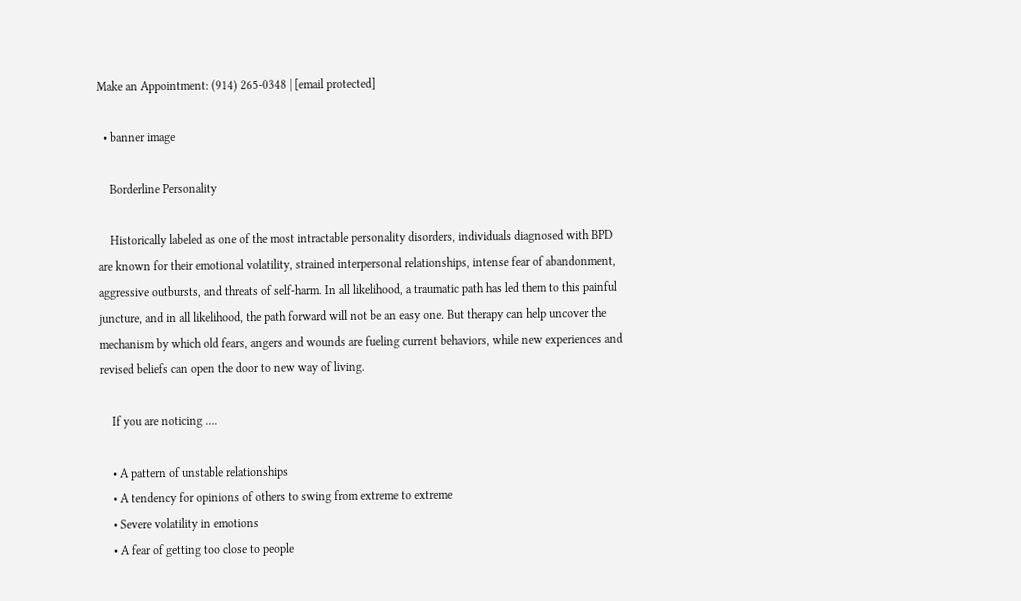Make an Appointment: (914) 265-0348 | [email protected]

  • banner image

    Borderline Personality

    Historically labeled as one of the most intractable personality disorders, individuals diagnosed with BPD are known for their emotional volatility, strained interpersonal relationships, intense fear of abandonment, aggressive outbursts, and threats of self-harm. In all likelihood, a traumatic path has led them to this painful juncture, and in all likelihood, the path forward will not be an easy one. But therapy can help uncover the mechanism by which old fears, angers and wounds are fueling current behaviors, while new experiences and revised beliefs can open the door to new way of living.

    If you are noticing ….

    • A pattern of unstable relationships
    • A tendency for opinions of others to swing from extreme to extreme
    • Severe volatility in emotions
    • A fear of getting too close to people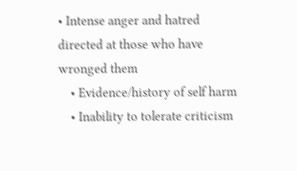• Intense anger and hatred directed at those who have wronged them
    • Evidence/history of self harm
    • Inability to tolerate criticism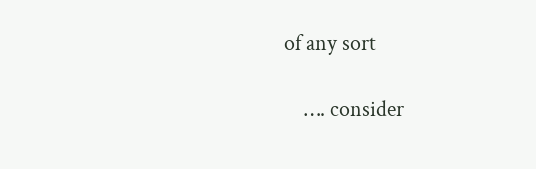of any sort

    …. consider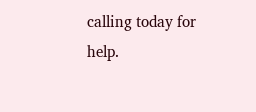calling today for help.